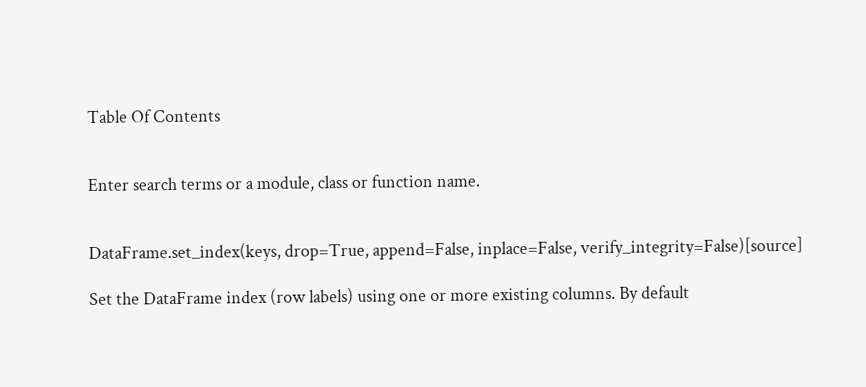Table Of Contents


Enter search terms or a module, class or function name.


DataFrame.set_index(keys, drop=True, append=False, inplace=False, verify_integrity=False)[source]

Set the DataFrame index (row labels) using one or more existing columns. By default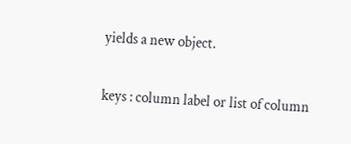yields a new object.


keys : column label or list of column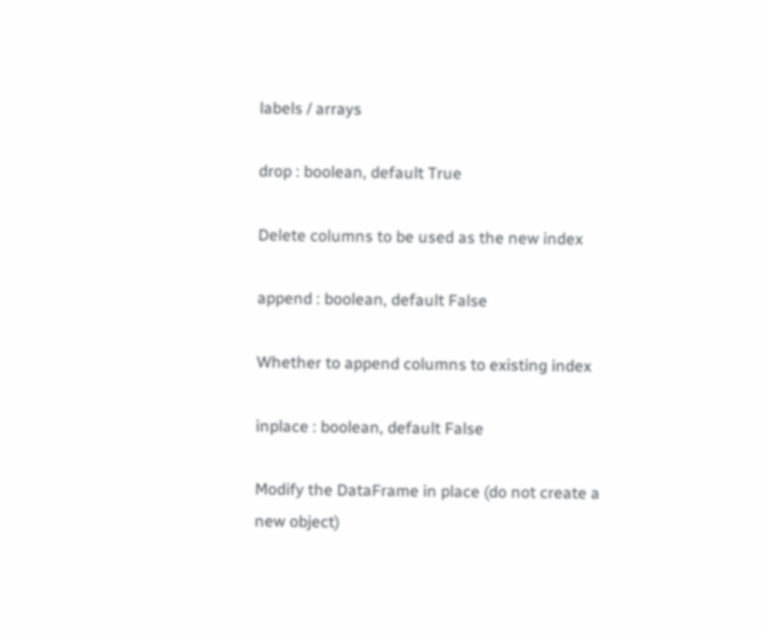labels / arrays

drop : boolean, default True

Delete columns to be used as the new index

append : boolean, default False

Whether to append columns to existing index

inplace : boolean, default False

Modify the DataFrame in place (do not create a new object)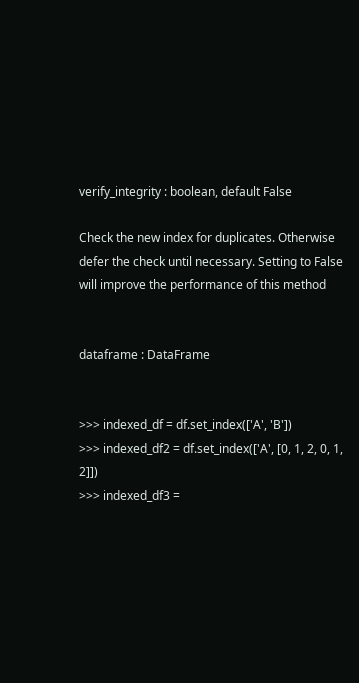verify_integrity : boolean, default False

Check the new index for duplicates. Otherwise defer the check until necessary. Setting to False will improve the performance of this method


dataframe : DataFrame


>>> indexed_df = df.set_index(['A', 'B'])
>>> indexed_df2 = df.set_index(['A', [0, 1, 2, 0, 1, 2]])
>>> indexed_df3 =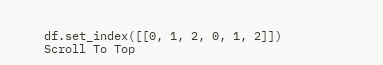df.set_index([[0, 1, 2, 0, 1, 2]])
Scroll To Top